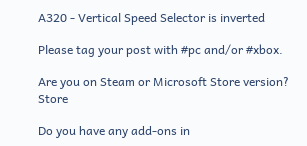A320 - Vertical Speed Selector is inverted

Please tag your post with #pc and/or #xbox.

Are you on Steam or Microsoft Store version? Store

Do you have any add-ons in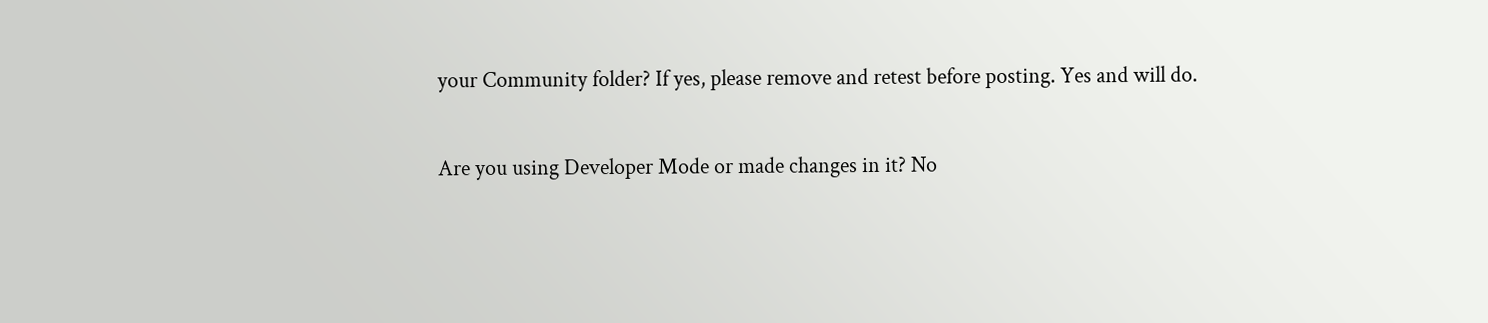your Community folder? If yes, please remove and retest before posting. Yes and will do.

Are you using Developer Mode or made changes in it? No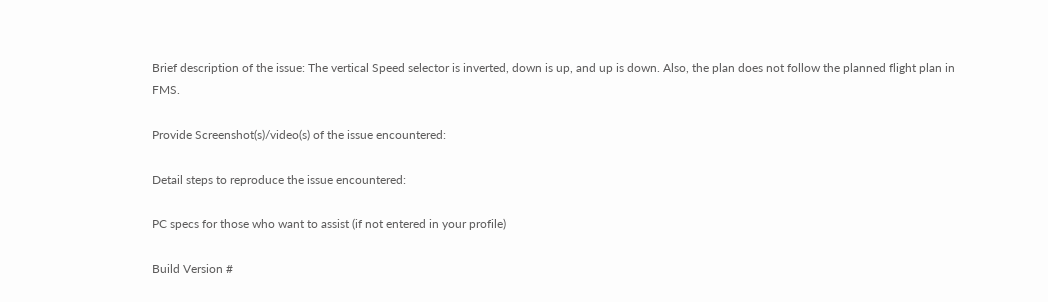Brief description of the issue: The vertical Speed selector is inverted, down is up, and up is down. Also, the plan does not follow the planned flight plan in FMS.

Provide Screenshot(s)/video(s) of the issue encountered:

Detail steps to reproduce the issue encountered:

PC specs for those who want to assist (if not entered in your profile)

Build Version #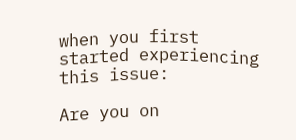when you first started experiencing this issue:

Are you on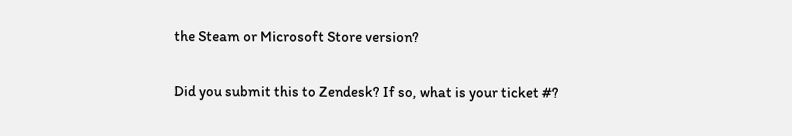the Steam or Microsoft Store version?

Did you submit this to Zendesk? If so, what is your ticket #?